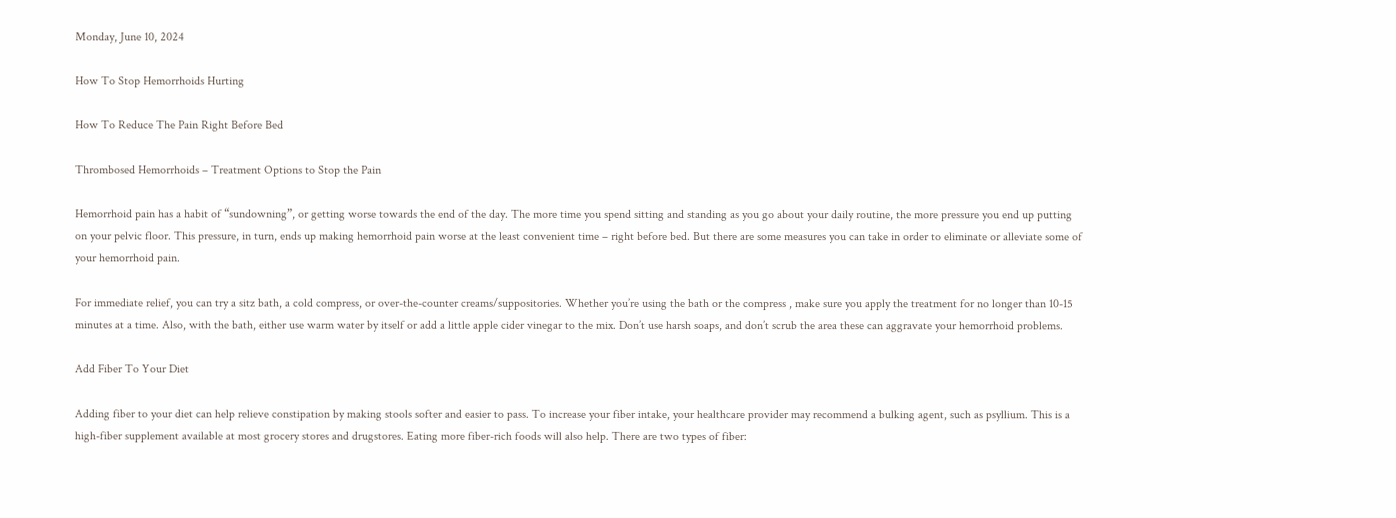Monday, June 10, 2024

How To Stop Hemorrhoids Hurting

How To Reduce The Pain Right Before Bed

Thrombosed Hemorrhoids – Treatment Options to Stop the Pain

Hemorrhoid pain has a habit of “sundowning”, or getting worse towards the end of the day. The more time you spend sitting and standing as you go about your daily routine, the more pressure you end up putting on your pelvic floor. This pressure, in turn, ends up making hemorrhoid pain worse at the least convenient time – right before bed. But there are some measures you can take in order to eliminate or alleviate some of your hemorrhoid pain.

For immediate relief, you can try a sitz bath, a cold compress, or over-the-counter creams/suppositories. Whether you’re using the bath or the compress , make sure you apply the treatment for no longer than 10-15 minutes at a time. Also, with the bath, either use warm water by itself or add a little apple cider vinegar to the mix. Don’t use harsh soaps, and don’t scrub the area these can aggravate your hemorrhoid problems.

Add Fiber To Your Diet

Adding fiber to your diet can help relieve constipation by making stools softer and easier to pass. To increase your fiber intake, your healthcare provider may recommend a bulking agent, such as psyllium. This is a high-fiber supplement available at most grocery stores and drugstores. Eating more fiber-rich foods will also help. There are two types of fiber: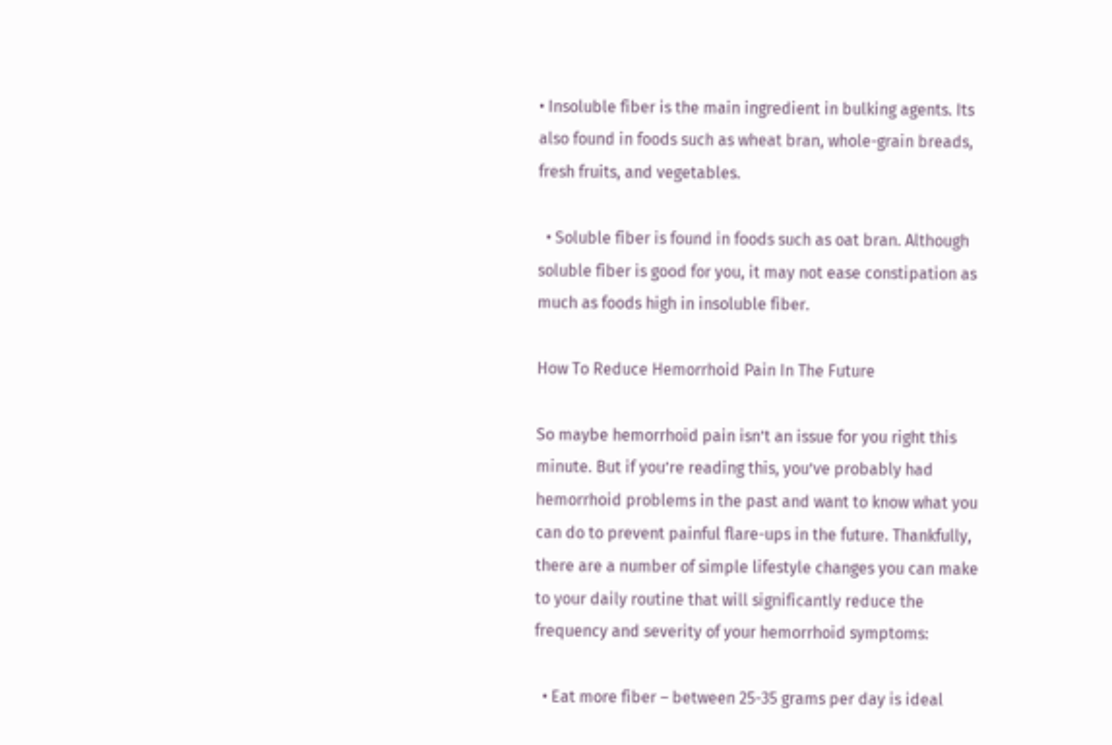• Insoluble fiber is the main ingredient in bulking agents. Its also found in foods such as wheat bran, whole-grain breads, fresh fruits, and vegetables.

  • Soluble fiber is found in foods such as oat bran. Although soluble fiber is good for you, it may not ease constipation as much as foods high in insoluble fiber.

How To Reduce Hemorrhoid Pain In The Future

So maybe hemorrhoid pain isn’t an issue for you right this minute. But if you’re reading this, you’ve probably had hemorrhoid problems in the past and want to know what you can do to prevent painful flare-ups in the future. Thankfully, there are a number of simple lifestyle changes you can make to your daily routine that will significantly reduce the frequency and severity of your hemorrhoid symptoms:

  • Eat more fiber – between 25-35 grams per day is ideal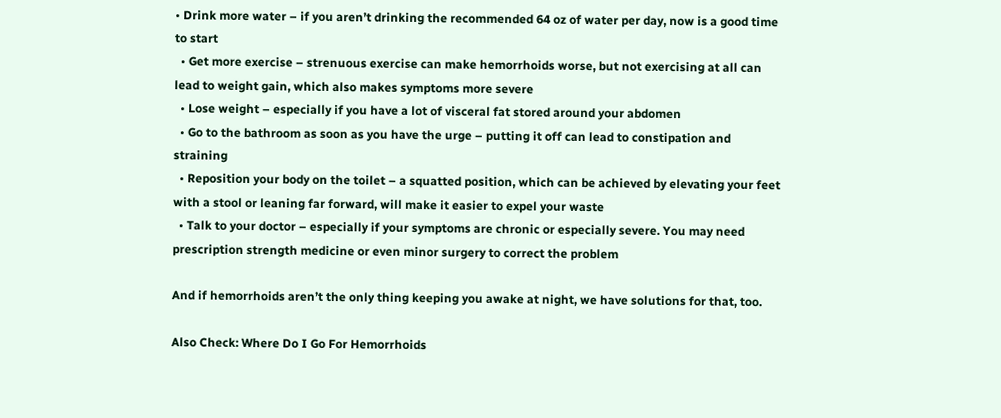• Drink more water – if you aren’t drinking the recommended 64 oz of water per day, now is a good time to start
  • Get more exercise – strenuous exercise can make hemorrhoids worse, but not exercising at all can lead to weight gain, which also makes symptoms more severe
  • Lose weight – especially if you have a lot of visceral fat stored around your abdomen
  • Go to the bathroom as soon as you have the urge – putting it off can lead to constipation and straining
  • Reposition your body on the toilet – a squatted position, which can be achieved by elevating your feet with a stool or leaning far forward, will make it easier to expel your waste
  • Talk to your doctor – especially if your symptoms are chronic or especially severe. You may need prescription strength medicine or even minor surgery to correct the problem

And if hemorrhoids aren’t the only thing keeping you awake at night, we have solutions for that, too.

Also Check: Where Do I Go For Hemorrhoids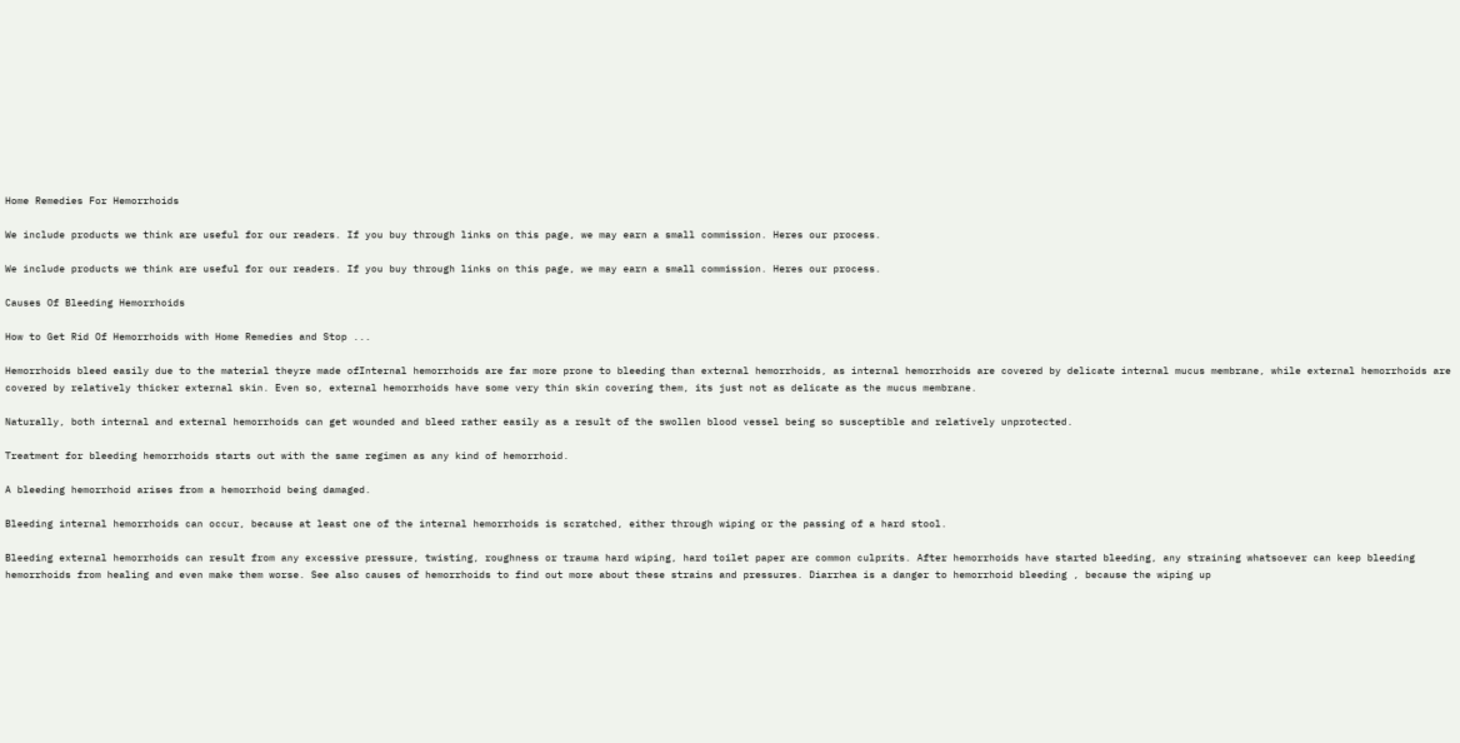Home Remedies For Hemorrhoids

We include products we think are useful for our readers. If you buy through links on this page, we may earn a small commission. Heres our process.

We include products we think are useful for our readers. If you buy through links on this page, we may earn a small commission. Heres our process.

Causes Of Bleeding Hemorrhoids

How to Get Rid Of Hemorrhoids with Home Remedies and Stop ...

Hemorrhoids bleed easily due to the material theyre made ofInternal hemorrhoids are far more prone to bleeding than external hemorrhoids, as internal hemorrhoids are covered by delicate internal mucus membrane, while external hemorrhoids are covered by relatively thicker external skin. Even so, external hemorrhoids have some very thin skin covering them, its just not as delicate as the mucus membrane.

Naturally, both internal and external hemorrhoids can get wounded and bleed rather easily as a result of the swollen blood vessel being so susceptible and relatively unprotected.

Treatment for bleeding hemorrhoids starts out with the same regimen as any kind of hemorrhoid.

A bleeding hemorrhoid arises from a hemorrhoid being damaged.

Bleeding internal hemorrhoids can occur, because at least one of the internal hemorrhoids is scratched, either through wiping or the passing of a hard stool.

Bleeding external hemorrhoids can result from any excessive pressure, twisting, roughness or trauma hard wiping, hard toilet paper are common culprits. After hemorrhoids have started bleeding, any straining whatsoever can keep bleeding hemorrhoids from healing and even make them worse. See also causes of hemorrhoids to find out more about these strains and pressures. Diarrhea is a danger to hemorrhoid bleeding , because the wiping up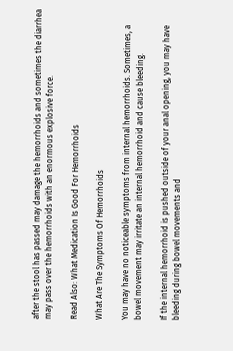after the stool has passed may damage the hemorrhoids and sometimes the diarrhea may pass over the hemorrhoids with an enormous explosive force.

Read Also: What Medication Is Good For Hemorrhoids

What Are The Symptoms Of Hemorrhoids

You may have no noticeable symptoms from internal hemorrhoids. Sometimes, a bowel movement may irritate an internal hemorrhoid and cause bleeding.

If the internal hemorrhoid is pushed outside of your anal opening, you may have bleeding during bowel movements and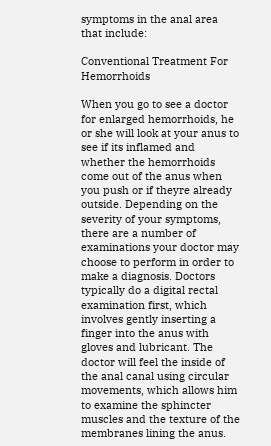symptoms in the anal area that include:

Conventional Treatment For Hemorrhoids

When you go to see a doctor for enlarged hemorrhoids, he or she will look at your anus to see if its inflamed and whether the hemorrhoids come out of the anus when you push or if theyre already outside. Depending on the severity of your symptoms, there are a number of examinations your doctor may choose to perform in order to make a diagnosis. Doctors typically do a digital rectal examination first, which involves gently inserting a finger into the anus with gloves and lubricant. The doctor will feel the inside of the anal canal using circular movements, which allows him to examine the sphincter muscles and the texture of the membranes lining the anus.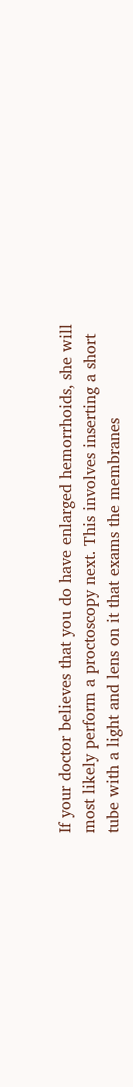If your doctor believes that you do have enlarged hemorrhoids, she will most likely perform a proctoscopy next. This involves inserting a short tube with a light and lens on it that exams the membranes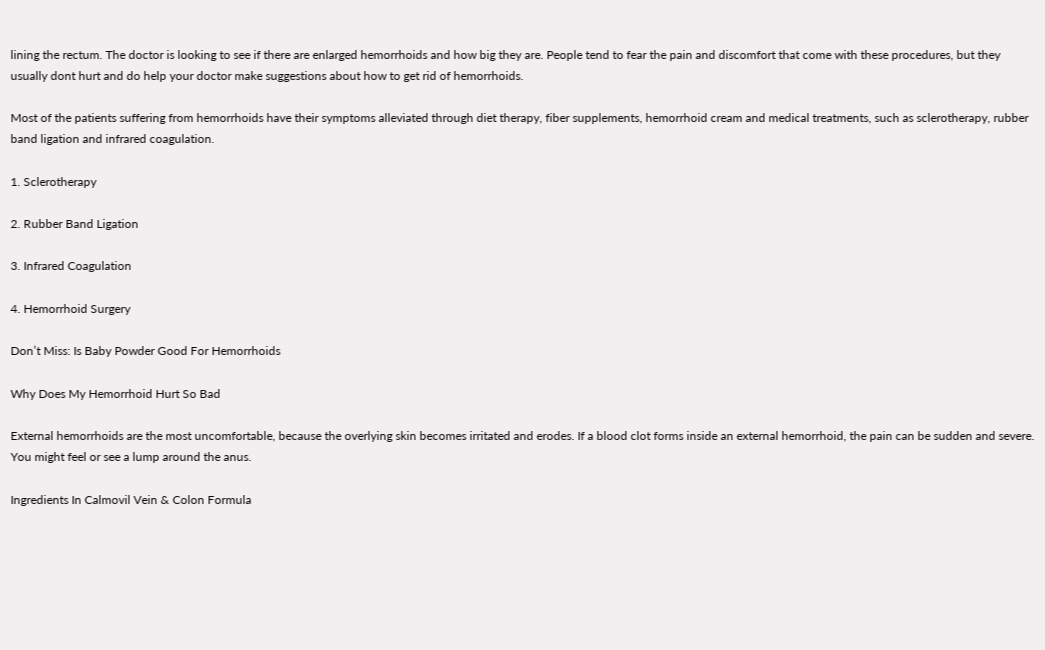lining the rectum. The doctor is looking to see if there are enlarged hemorrhoids and how big they are. People tend to fear the pain and discomfort that come with these procedures, but they usually dont hurt and do help your doctor make suggestions about how to get rid of hemorrhoids.

Most of the patients suffering from hemorrhoids have their symptoms alleviated through diet therapy, fiber supplements, hemorrhoid cream and medical treatments, such as sclerotherapy, rubber band ligation and infrared coagulation.

1. Sclerotherapy

2. Rubber Band Ligation

3. Infrared Coagulation

4. Hemorrhoid Surgery

Don’t Miss: Is Baby Powder Good For Hemorrhoids

Why Does My Hemorrhoid Hurt So Bad

External hemorrhoids are the most uncomfortable, because the overlying skin becomes irritated and erodes. If a blood clot forms inside an external hemorrhoid, the pain can be sudden and severe. You might feel or see a lump around the anus.

Ingredients In Calmovil Vein & Colon Formula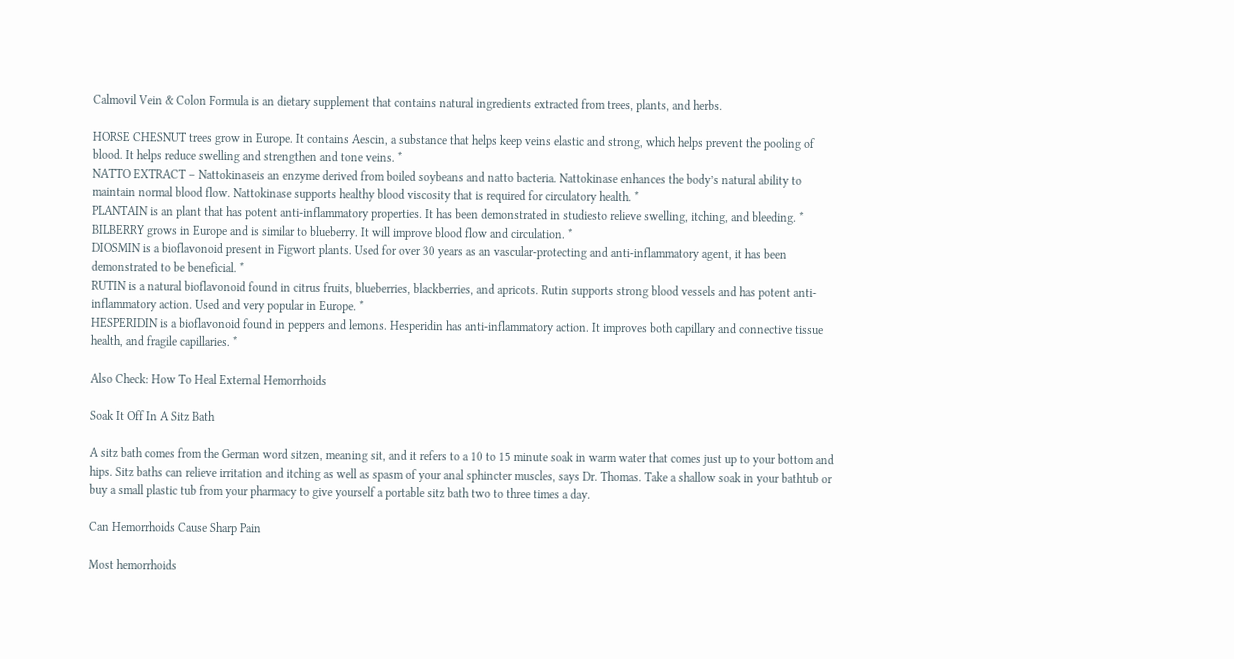Calmovil Vein & Colon Formula is an dietary supplement that contains natural ingredients extracted from trees, plants, and herbs.

HORSE CHESNUT trees grow in Europe. It contains Aescin, a substance that helps keep veins elastic and strong, which helps prevent the pooling of blood. It helps reduce swelling and strengthen and tone veins. *
NATTO EXTRACT – Nattokinaseis an enzyme derived from boiled soybeans and natto bacteria. Nattokinase enhances the body’s natural ability to maintain normal blood flow. Nattokinase supports healthy blood viscosity that is required for circulatory health. *
PLANTAIN is an plant that has potent anti-inflammatory properties. It has been demonstrated in studiesto relieve swelling, itching, and bleeding. *
BILBERRY grows in Europe and is similar to blueberry. It will improve blood flow and circulation. *
DIOSMIN is a bioflavonoid present in Figwort plants. Used for over 30 years as an vascular-protecting and anti-inflammatory agent, it has been demonstrated to be beneficial. *
RUTIN is a natural bioflavonoid found in citrus fruits, blueberries, blackberries, and apricots. Rutin supports strong blood vessels and has potent anti-inflammatory action. Used and very popular in Europe. *
HESPERIDIN is a bioflavonoid found in peppers and lemons. Hesperidin has anti-inflammatory action. It improves both capillary and connective tissue health, and fragile capillaries. *

Also Check: How To Heal External Hemorrhoids

Soak It Off In A Sitz Bath

A sitz bath comes from the German word sitzen, meaning sit, and it refers to a 10 to 15 minute soak in warm water that comes just up to your bottom and hips. Sitz baths can relieve irritation and itching as well as spasm of your anal sphincter muscles, says Dr. Thomas. Take a shallow soak in your bathtub or buy a small plastic tub from your pharmacy to give yourself a portable sitz bath two to three times a day.

Can Hemorrhoids Cause Sharp Pain

Most hemorrhoids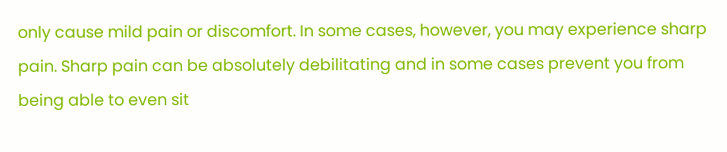only cause mild pain or discomfort. In some cases, however, you may experience sharp pain. Sharp pain can be absolutely debilitating and in some cases prevent you from being able to even sit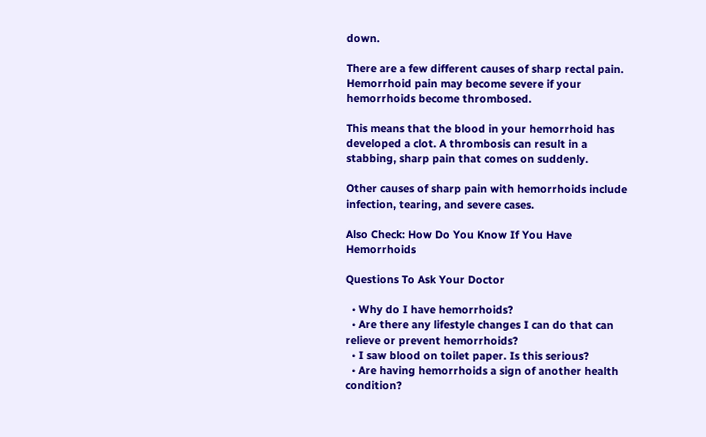down.

There are a few different causes of sharp rectal pain. Hemorrhoid pain may become severe if your hemorrhoids become thrombosed.

This means that the blood in your hemorrhoid has developed a clot. A thrombosis can result in a stabbing, sharp pain that comes on suddenly.

Other causes of sharp pain with hemorrhoids include infection, tearing, and severe cases.

Also Check: How Do You Know If You Have Hemorrhoids

Questions To Ask Your Doctor

  • Why do I have hemorrhoids?
  • Are there any lifestyle changes I can do that can relieve or prevent hemorrhoids?
  • I saw blood on toilet paper. Is this serious?
  • Are having hemorrhoids a sign of another health condition?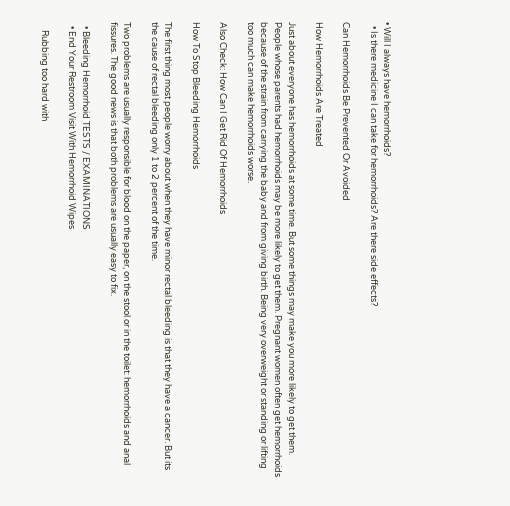• Will I always have hemorrhoids?
  • Is there medicine I can take for hemorrhoids? Are there side effects?

Can Hemorrhoids Be Prevented Or Avoided

How Hemorrhoids Are Treated

Just about everyone has hemorrhoids at some time. But some things may make you more likely to get them. People whose parents had hemorrhoids may be more likely to get them. Pregnant women often get hemorrhoids because of the strain from carrying the baby and from giving birth. Being very overweight or standing or lifting too much can make hemorrhoids worse.

Also Check: How Can I Get Rid Of Hemorrhoids

How To Stop Bleeding Hemorrhoids

The first thing most people worry about when they have minor rectal bleeding is that they have a cancer. But its the cause of rectal bleeding only 1 to 2 percent of the time.

Two problems are usually responsible for blood on the paper, on the stool or in the toilet: hemorrhoids and anal fissures. The good news is that both problems are usually easy to fix.

  • Bleeding Hemorrhoid TESTS / EXAMINATIONS
  • End Your Restroom Visit With Hemorrhoid Wipes

    Rubbing too hard with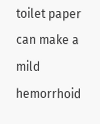toilet paper can make a mild hemorrhoid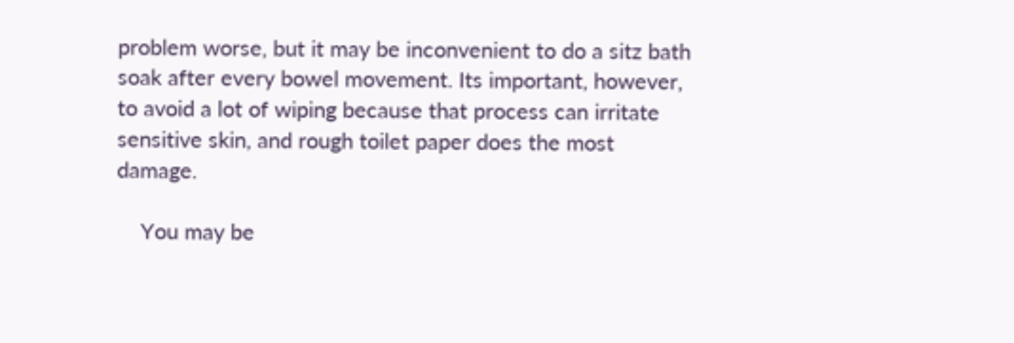problem worse, but it may be inconvenient to do a sitz bath soak after every bowel movement. Its important, however, to avoid a lot of wiping because that process can irritate sensitive skin, and rough toilet paper does the most damage.

    You may be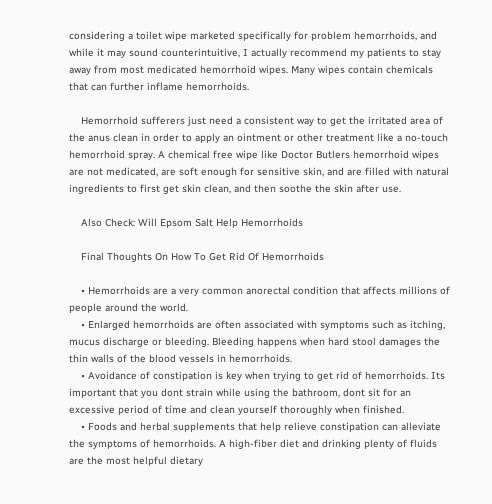considering a toilet wipe marketed specifically for problem hemorrhoids, and while it may sound counterintuitive, I actually recommend my patients to stay away from most medicated hemorrhoid wipes. Many wipes contain chemicals that can further inflame hemorrhoids.

    Hemorrhoid sufferers just need a consistent way to get the irritated area of the anus clean in order to apply an ointment or other treatment like a no-touch hemorrhoid spray. A chemical free wipe like Doctor Butlers hemorrhoid wipes are not medicated, are soft enough for sensitive skin, and are filled with natural ingredients to first get skin clean, and then soothe the skin after use.

    Also Check: Will Epsom Salt Help Hemorrhoids

    Final Thoughts On How To Get Rid Of Hemorrhoids

    • Hemorrhoids are a very common anorectal condition that affects millions of people around the world.
    • Enlarged hemorrhoids are often associated with symptoms such as itching, mucus discharge or bleeding. Bleeding happens when hard stool damages the thin walls of the blood vessels in hemorrhoids.
    • Avoidance of constipation is key when trying to get rid of hemorrhoids. Its important that you dont strain while using the bathroom, dont sit for an excessive period of time and clean yourself thoroughly when finished.
    • Foods and herbal supplements that help relieve constipation can alleviate the symptoms of hemorrhoids. A high-fiber diet and drinking plenty of fluids are the most helpful dietary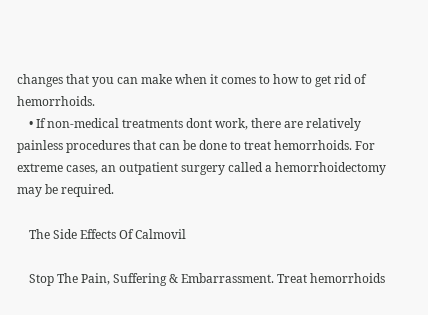changes that you can make when it comes to how to get rid of hemorrhoids.
    • If non-medical treatments dont work, there are relatively painless procedures that can be done to treat hemorrhoids. For extreme cases, an outpatient surgery called a hemorrhoidectomy may be required.

    The Side Effects Of Calmovil

    Stop The Pain, Suffering & Embarrassment. Treat hemorrhoids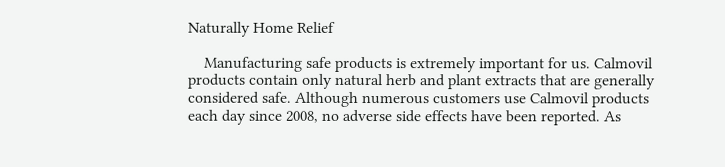Naturally Home Relief

    Manufacturing safe products is extremely important for us. Calmovil products contain only natural herb and plant extracts that are generally considered safe. Although numerous customers use Calmovil products each day since 2008, no adverse side effects have been reported. As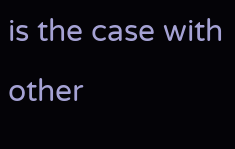is the case with other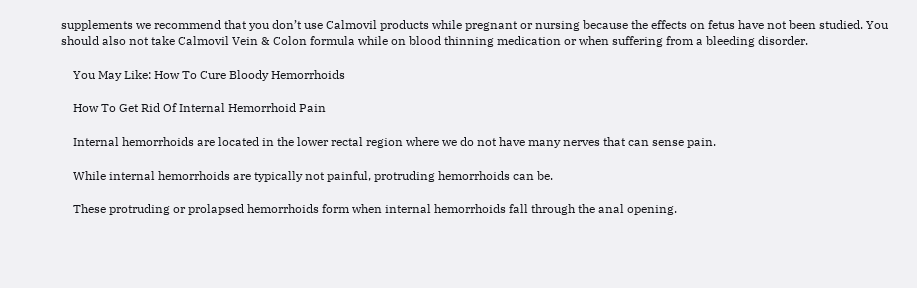supplements we recommend that you don’t use Calmovil products while pregnant or nursing because the effects on fetus have not been studied. You should also not take Calmovil Vein & Colon formula while on blood thinning medication or when suffering from a bleeding disorder.

    You May Like: How To Cure Bloody Hemorrhoids

    How To Get Rid Of Internal Hemorrhoid Pain

    Internal hemorrhoids are located in the lower rectal region where we do not have many nerves that can sense pain.

    While internal hemorrhoids are typically not painful, protruding hemorrhoids can be.

    These protruding or prolapsed hemorrhoids form when internal hemorrhoids fall through the anal opening.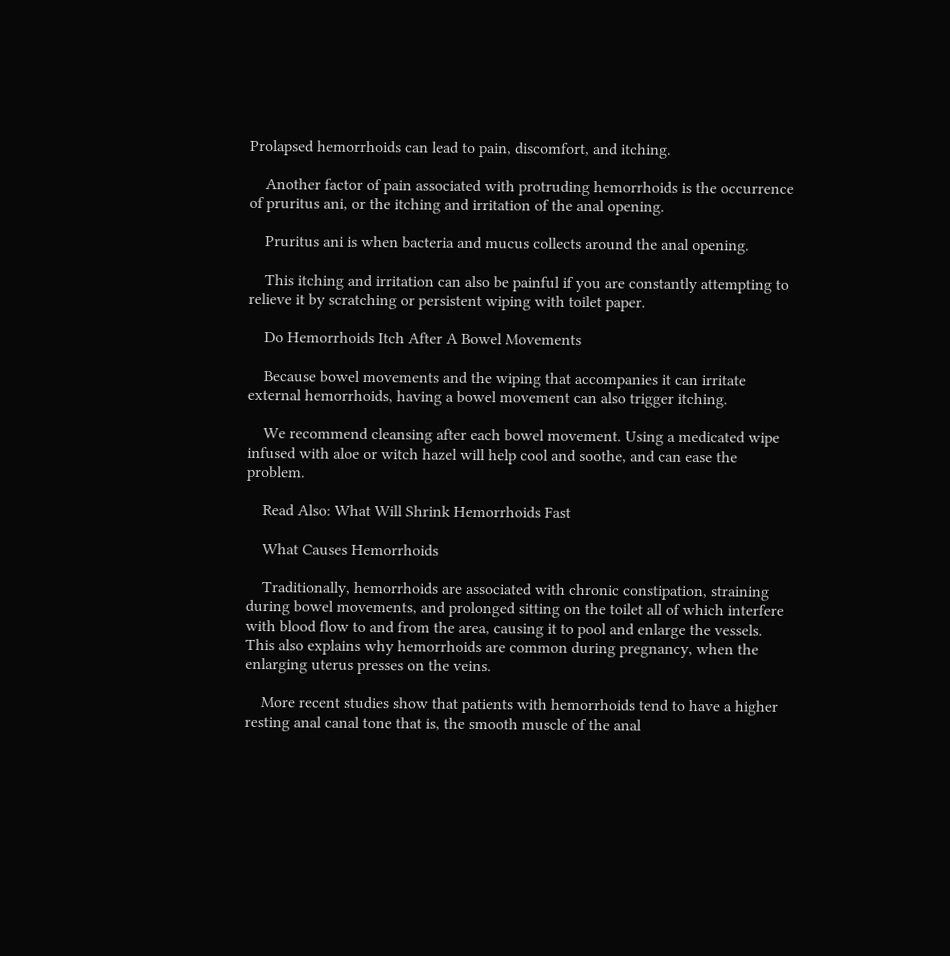Prolapsed hemorrhoids can lead to pain, discomfort, and itching.

    Another factor of pain associated with protruding hemorrhoids is the occurrence of pruritus ani, or the itching and irritation of the anal opening.

    Pruritus ani is when bacteria and mucus collects around the anal opening.

    This itching and irritation can also be painful if you are constantly attempting to relieve it by scratching or persistent wiping with toilet paper.

    Do Hemorrhoids Itch After A Bowel Movements

    Because bowel movements and the wiping that accompanies it can irritate external hemorrhoids, having a bowel movement can also trigger itching.

    We recommend cleansing after each bowel movement. Using a medicated wipe infused with aloe or witch hazel will help cool and soothe, and can ease the problem.

    Read Also: What Will Shrink Hemorrhoids Fast

    What Causes Hemorrhoids

    Traditionally, hemorrhoids are associated with chronic constipation, straining during bowel movements, and prolonged sitting on the toilet all of which interfere with blood flow to and from the area, causing it to pool and enlarge the vessels. This also explains why hemorrhoids are common during pregnancy, when the enlarging uterus presses on the veins.

    More recent studies show that patients with hemorrhoids tend to have a higher resting anal canal tone that is, the smooth muscle of the anal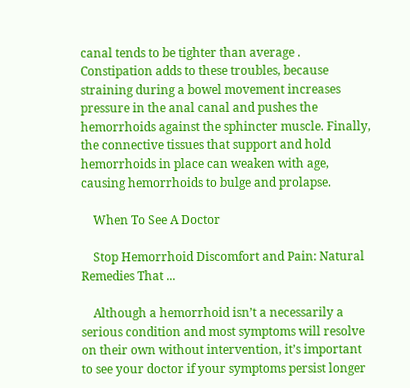canal tends to be tighter than average . Constipation adds to these troubles, because straining during a bowel movement increases pressure in the anal canal and pushes the hemorrhoids against the sphincter muscle. Finally, the connective tissues that support and hold hemorrhoids in place can weaken with age, causing hemorrhoids to bulge and prolapse.

    When To See A Doctor

    Stop Hemorrhoid Discomfort and Pain: Natural Remedies That ...

    Although a hemorrhoid isn’t a necessarily a serious condition and most symptoms will resolve on their own without intervention, it’s important to see your doctor if your symptoms persist longer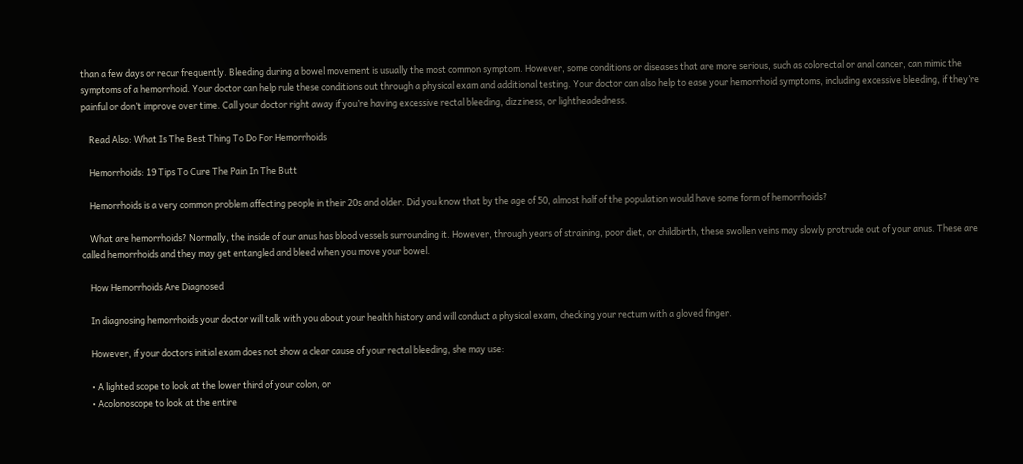than a few days or recur frequently. Bleeding during a bowel movement is usually the most common symptom. However, some conditions or diseases that are more serious, such as colorectal or anal cancer, can mimic the symptoms of a hemorrhoid. Your doctor can help rule these conditions out through a physical exam and additional testing. Your doctor can also help to ease your hemorrhoid symptoms, including excessive bleeding, if they’re painful or don’t improve over time. Call your doctor right away if you’re having excessive rectal bleeding, dizziness, or lightheadedness.

    Read Also: What Is The Best Thing To Do For Hemorrhoids

    Hemorrhoids: 19 Tips To Cure The Pain In The Butt

    Hemorrhoids is a very common problem affecting people in their 20s and older. Did you know that by the age of 50, almost half of the population would have some form of hemorrhoids?

    What are hemorrhoids? Normally, the inside of our anus has blood vessels surrounding it. However, through years of straining, poor diet, or childbirth, these swollen veins may slowly protrude out of your anus. These are called hemorrhoids and they may get entangled and bleed when you move your bowel.

    How Hemorrhoids Are Diagnosed

    In diagnosing hemorrhoids your doctor will talk with you about your health history and will conduct a physical exam, checking your rectum with a gloved finger.

    However, if your doctors initial exam does not show a clear cause of your rectal bleeding, she may use:

    • A lighted scope to look at the lower third of your colon, or
    • Acolonoscope to look at the entire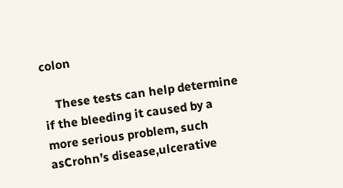colon

    These tests can help determine if the bleeding it caused by a more serious problem, such asCrohn’s disease,ulcerative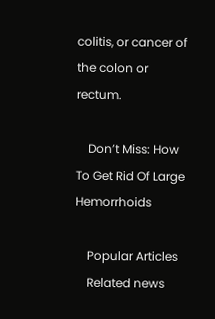colitis, or cancer of the colon or rectum.

    Don’t Miss: How To Get Rid Of Large Hemorrhoids

    Popular Articles
    Related news